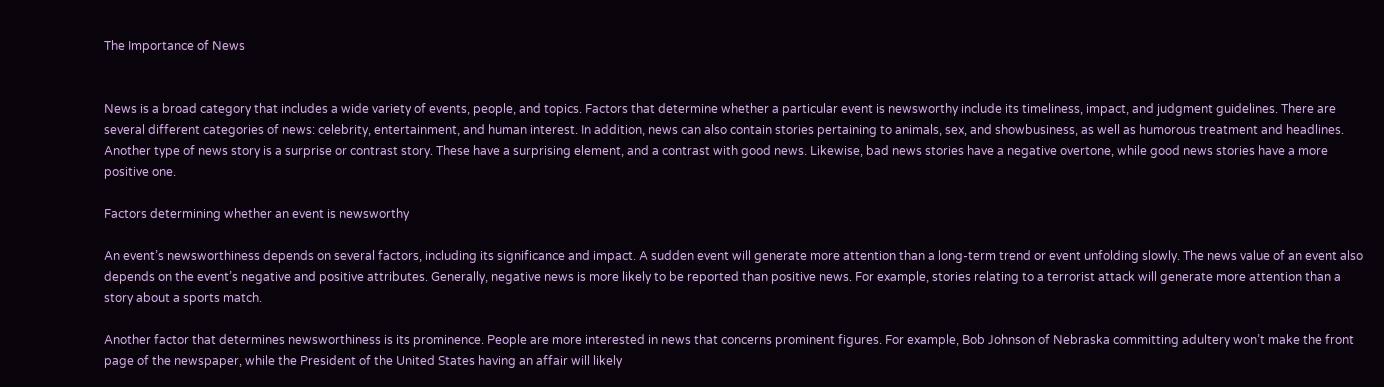The Importance of News


News is a broad category that includes a wide variety of events, people, and topics. Factors that determine whether a particular event is newsworthy include its timeliness, impact, and judgment guidelines. There are several different categories of news: celebrity, entertainment, and human interest. In addition, news can also contain stories pertaining to animals, sex, and showbusiness, as well as humorous treatment and headlines. Another type of news story is a surprise or contrast story. These have a surprising element, and a contrast with good news. Likewise, bad news stories have a negative overtone, while good news stories have a more positive one.

Factors determining whether an event is newsworthy

An event’s newsworthiness depends on several factors, including its significance and impact. A sudden event will generate more attention than a long-term trend or event unfolding slowly. The news value of an event also depends on the event’s negative and positive attributes. Generally, negative news is more likely to be reported than positive news. For example, stories relating to a terrorist attack will generate more attention than a story about a sports match.

Another factor that determines newsworthiness is its prominence. People are more interested in news that concerns prominent figures. For example, Bob Johnson of Nebraska committing adultery won’t make the front page of the newspaper, while the President of the United States having an affair will likely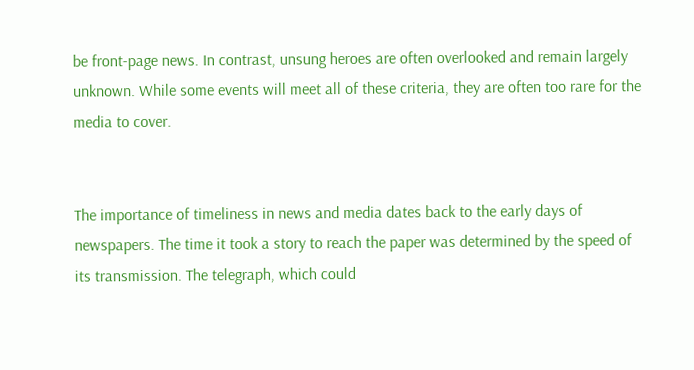be front-page news. In contrast, unsung heroes are often overlooked and remain largely unknown. While some events will meet all of these criteria, they are often too rare for the media to cover.


The importance of timeliness in news and media dates back to the early days of newspapers. The time it took a story to reach the paper was determined by the speed of its transmission. The telegraph, which could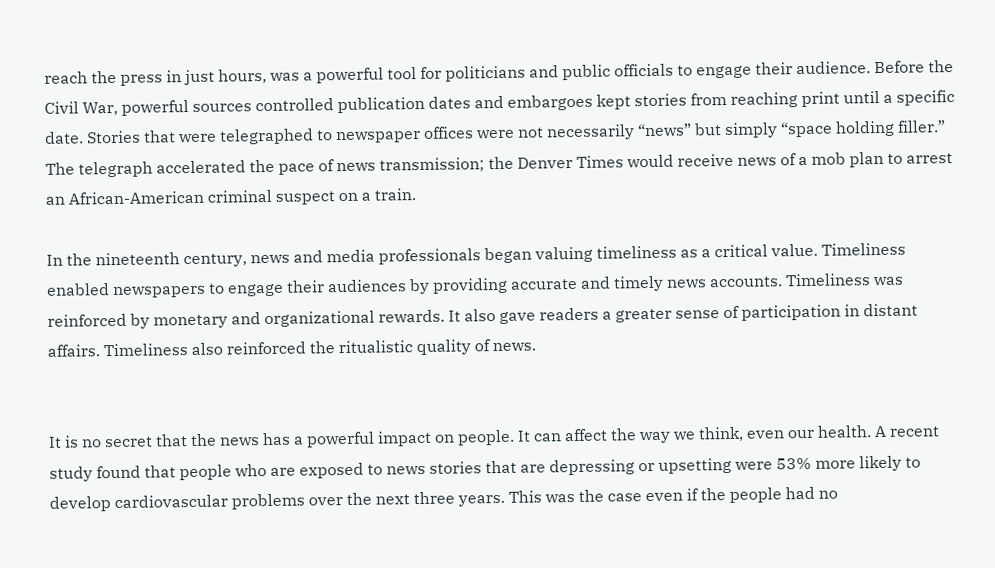reach the press in just hours, was a powerful tool for politicians and public officials to engage their audience. Before the Civil War, powerful sources controlled publication dates and embargoes kept stories from reaching print until a specific date. Stories that were telegraphed to newspaper offices were not necessarily “news” but simply “space holding filler.” The telegraph accelerated the pace of news transmission; the Denver Times would receive news of a mob plan to arrest an African-American criminal suspect on a train.

In the nineteenth century, news and media professionals began valuing timeliness as a critical value. Timeliness enabled newspapers to engage their audiences by providing accurate and timely news accounts. Timeliness was reinforced by monetary and organizational rewards. It also gave readers a greater sense of participation in distant affairs. Timeliness also reinforced the ritualistic quality of news.


It is no secret that the news has a powerful impact on people. It can affect the way we think, even our health. A recent study found that people who are exposed to news stories that are depressing or upsetting were 53% more likely to develop cardiovascular problems over the next three years. This was the case even if the people had no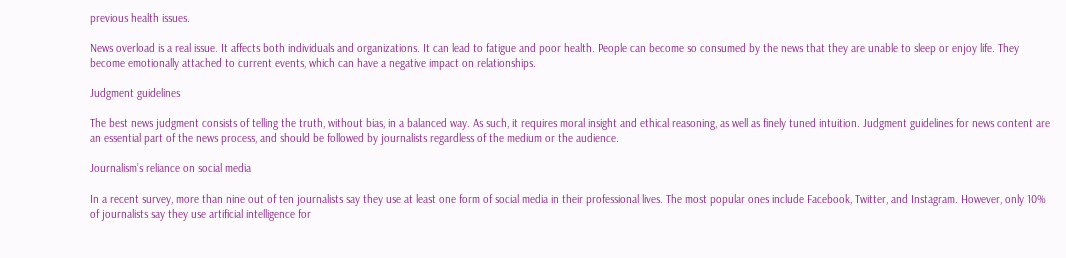previous health issues.

News overload is a real issue. It affects both individuals and organizations. It can lead to fatigue and poor health. People can become so consumed by the news that they are unable to sleep or enjoy life. They become emotionally attached to current events, which can have a negative impact on relationships.

Judgment guidelines

The best news judgment consists of telling the truth, without bias, in a balanced way. As such, it requires moral insight and ethical reasoning, as well as finely tuned intuition. Judgment guidelines for news content are an essential part of the news process, and should be followed by journalists regardless of the medium or the audience.

Journalism’s reliance on social media

In a recent survey, more than nine out of ten journalists say they use at least one form of social media in their professional lives. The most popular ones include Facebook, Twitter, and Instagram. However, only 10% of journalists say they use artificial intelligence for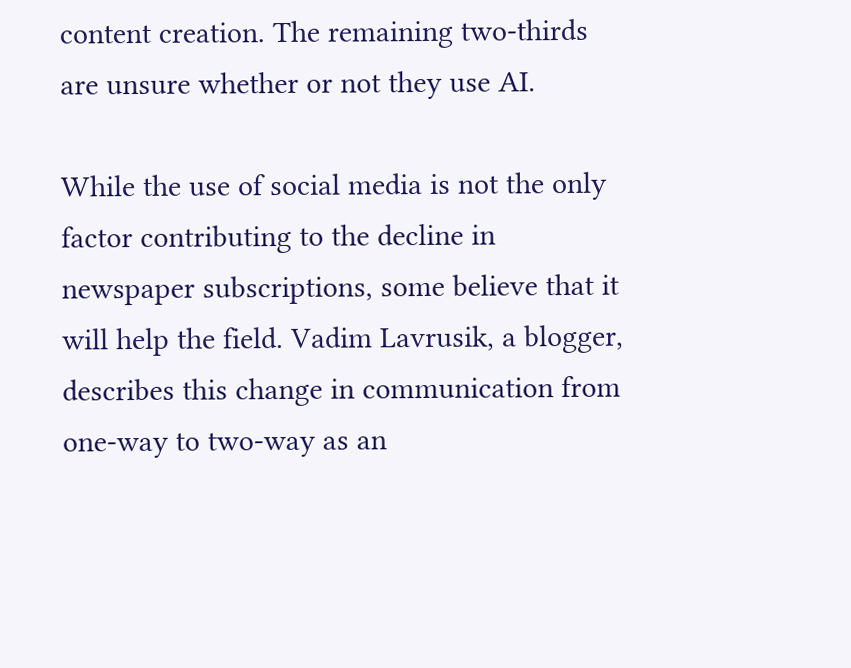content creation. The remaining two-thirds are unsure whether or not they use AI.

While the use of social media is not the only factor contributing to the decline in newspaper subscriptions, some believe that it will help the field. Vadim Lavrusik, a blogger, describes this change in communication from one-way to two-way as an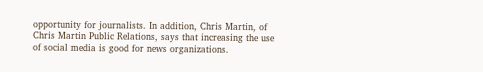opportunity for journalists. In addition, Chris Martin, of Chris Martin Public Relations, says that increasing the use of social media is good for news organizations.